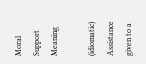Moral Support Meaning

(idiomatic) Assistance given to a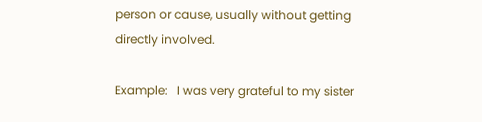person or cause, usually without getting directly involved.

Example:   I was very grateful to my sister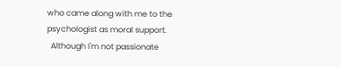who came along with me to the psychologist as moral support.
  Although I'm not passionate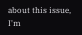about this issue, I'm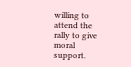willing to attend the rally to give moral support.